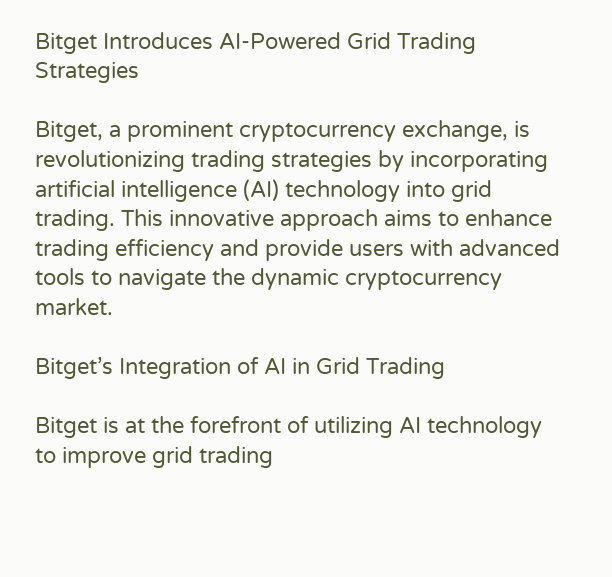Bitget Introduces AI-Powered Grid Trading Strategies

Bitget, a prominent cryptocurrency exchange, is revolutionizing trading strategies by incorporating artificial intelligence (AI) technology into grid trading. This innovative approach aims to enhance trading efficiency and provide users with advanced tools to navigate the dynamic cryptocurrency market.

Bitget’s Integration of AI in Grid Trading

Bitget is at the forefront of utilizing AI technology to improve grid trading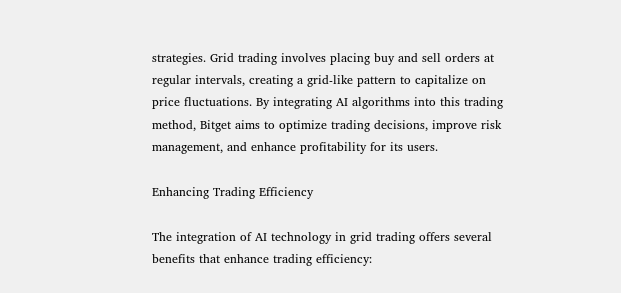strategies. Grid trading involves placing buy and sell orders at regular intervals, creating a grid-like pattern to capitalize on price fluctuations. By integrating AI algorithms into this trading method, Bitget aims to optimize trading decisions, improve risk management, and enhance profitability for its users.

Enhancing Trading Efficiency

The integration of AI technology in grid trading offers several benefits that enhance trading efficiency: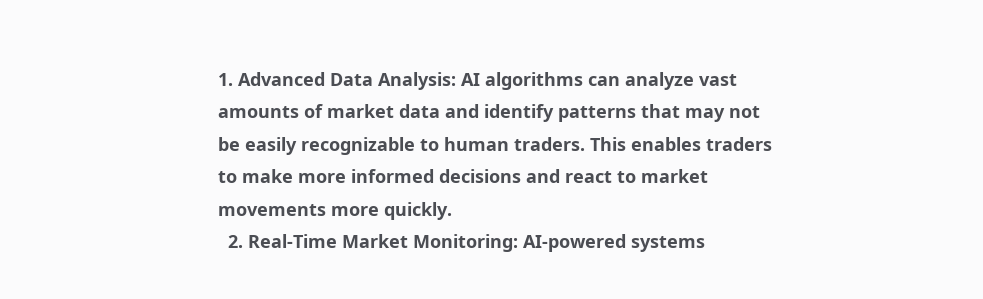1. Advanced Data Analysis: AI algorithms can analyze vast amounts of market data and identify patterns that may not be easily recognizable to human traders. This enables traders to make more informed decisions and react to market movements more quickly.
  2. Real-Time Market Monitoring: AI-powered systems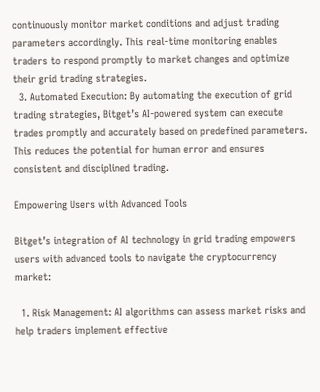continuously monitor market conditions and adjust trading parameters accordingly. This real-time monitoring enables traders to respond promptly to market changes and optimize their grid trading strategies.
  3. Automated Execution: By automating the execution of grid trading strategies, Bitget’s AI-powered system can execute trades promptly and accurately based on predefined parameters. This reduces the potential for human error and ensures consistent and disciplined trading.

Empowering Users with Advanced Tools

Bitget’s integration of AI technology in grid trading empowers users with advanced tools to navigate the cryptocurrency market:

  1. Risk Management: AI algorithms can assess market risks and help traders implement effective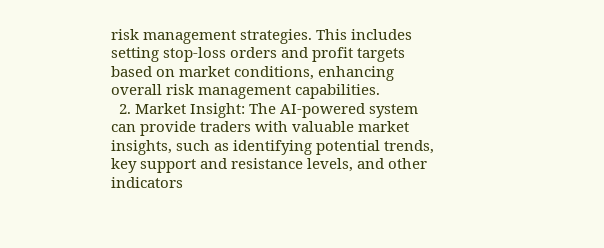risk management strategies. This includes setting stop-loss orders and profit targets based on market conditions, enhancing overall risk management capabilities.
  2. Market Insight: The AI-powered system can provide traders with valuable market insights, such as identifying potential trends, key support and resistance levels, and other indicators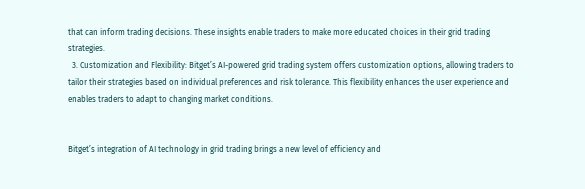that can inform trading decisions. These insights enable traders to make more educated choices in their grid trading strategies.
  3. Customization and Flexibility: Bitget’s AI-powered grid trading system offers customization options, allowing traders to tailor their strategies based on individual preferences and risk tolerance. This flexibility enhances the user experience and enables traders to adapt to changing market conditions.


Bitget’s integration of AI technology in grid trading brings a new level of efficiency and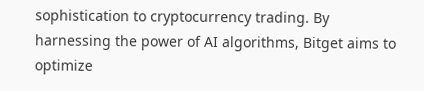sophistication to cryptocurrency trading. By harnessing the power of AI algorithms, Bitget aims to optimize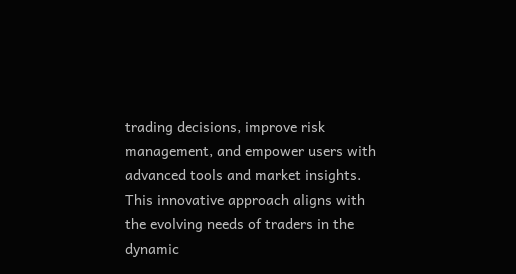trading decisions, improve risk management, and empower users with advanced tools and market insights. This innovative approach aligns with the evolving needs of traders in the dynamic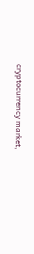cryptocurrency market,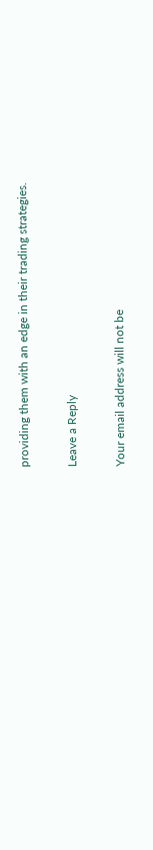providing them with an edge in their trading strategies.

Leave a Reply

Your email address will not be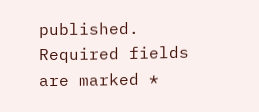published. Required fields are marked *